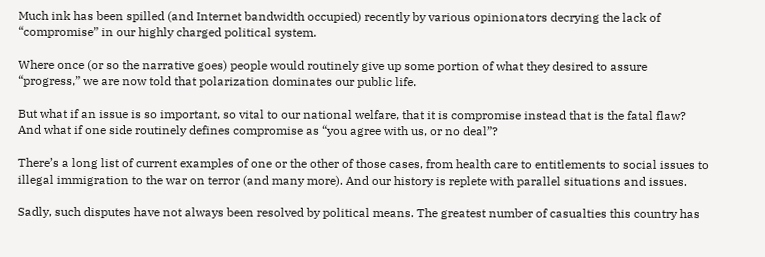Much ink has been spilled (and Internet bandwidth occupied) recently by various opinionators decrying the lack of “compromise” in our highly charged political system.

Where once (or so the narrative goes) people would routinely give up some portion of what they desired to assure “progress,” we are now told that polarization dominates our public life.

But what if an issue is so important, so vital to our national welfare, that it is compromise instead that is the fatal flaw? And what if one side routinely defines compromise as “you agree with us, or no deal”?

There’s a long list of current examples of one or the other of those cases, from health care to entitlements to social issues to illegal immigration to the war on terror (and many more). And our history is replete with parallel situations and issues.

Sadly, such disputes have not always been resolved by political means. The greatest number of casualties this country has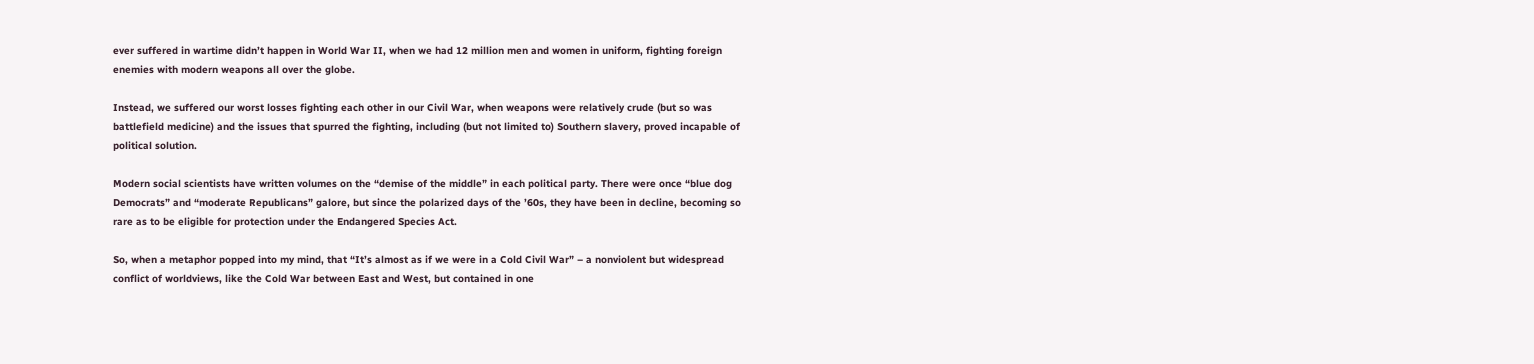ever suffered in wartime didn’t happen in World War II, when we had 12 million men and women in uniform, fighting foreign enemies with modern weapons all over the globe.

Instead, we suffered our worst losses fighting each other in our Civil War, when weapons were relatively crude (but so was battlefield medicine) and the issues that spurred the fighting, including (but not limited to) Southern slavery, proved incapable of political solution.

Modern social scientists have written volumes on the “demise of the middle” in each political party. There were once “blue dog Democrats” and “moderate Republicans” galore, but since the polarized days of the ’60s, they have been in decline, becoming so rare as to be eligible for protection under the Endangered Species Act.

So, when a metaphor popped into my mind, that “It’s almost as if we were in a Cold Civil War” – a nonviolent but widespread conflict of worldviews, like the Cold War between East and West, but contained in one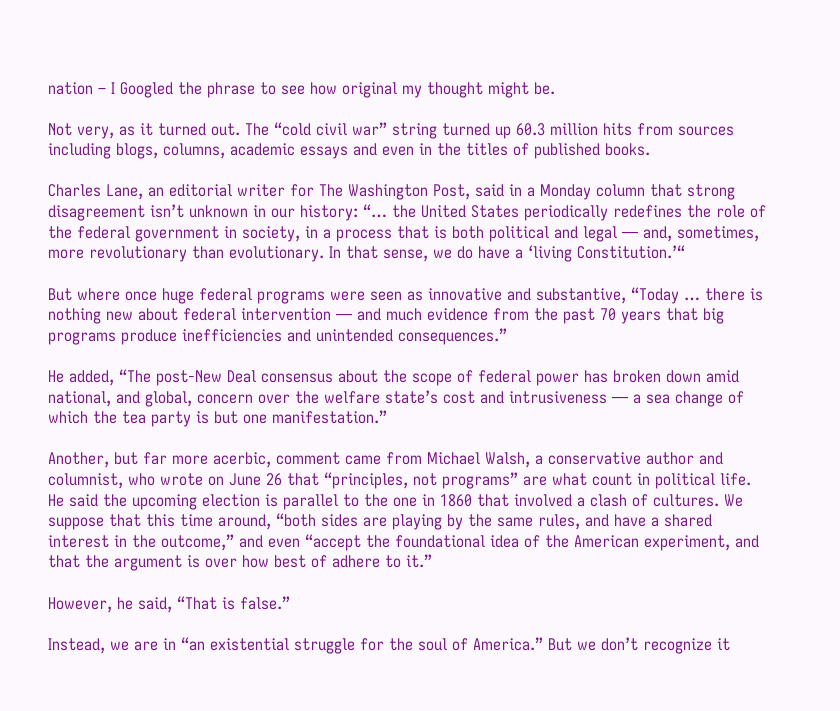nation – I Googled the phrase to see how original my thought might be.

Not very, as it turned out. The “cold civil war” string turned up 60.3 million hits from sources including blogs, columns, academic essays and even in the titles of published books.

Charles Lane, an editorial writer for The Washington Post, said in a Monday column that strong disagreement isn’t unknown in our history: “… the United States periodically redefines the role of the federal government in society, in a process that is both political and legal — and, sometimes, more revolutionary than evolutionary. In that sense, we do have a ‘living Constitution.’“

But where once huge federal programs were seen as innovative and substantive, “Today … there is nothing new about federal intervention — and much evidence from the past 70 years that big programs produce inefficiencies and unintended consequences.”

He added, “The post-New Deal consensus about the scope of federal power has broken down amid national, and global, concern over the welfare state’s cost and intrusiveness — a sea change of which the tea party is but one manifestation.”

Another, but far more acerbic, comment came from Michael Walsh, a conservative author and columnist, who wrote on June 26 that “principles, not programs” are what count in political life. He said the upcoming election is parallel to the one in 1860 that involved a clash of cultures. We suppose that this time around, “both sides are playing by the same rules, and have a shared interest in the outcome,” and even “accept the foundational idea of the American experiment, and that the argument is over how best of adhere to it.”

However, he said, “That is false.”

Instead, we are in “an existential struggle for the soul of America.” But we don’t recognize it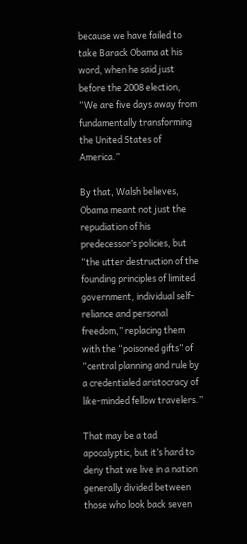because we have failed to take Barack Obama at his word, when he said just before the 2008 election, “We are five days away from fundamentally transforming the United States of America.”

By that, Walsh believes, Obama meant not just the repudiation of his predecessor’s policies, but “the utter destruction of the founding principles of limited government, individual self-reliance and personal freedom,” replacing them with the “poisoned gifts” of “central planning and rule by a credentialed aristocracy of like-minded fellow travelers.”

That may be a tad apocalyptic, but it’s hard to deny that we live in a nation generally divided between those who look back seven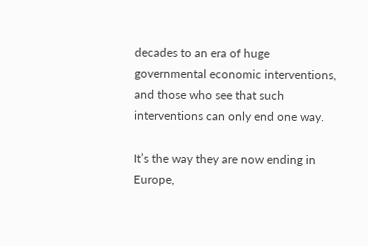decades to an era of huge governmental economic interventions, and those who see that such interventions can only end one way.

It’s the way they are now ending in Europe,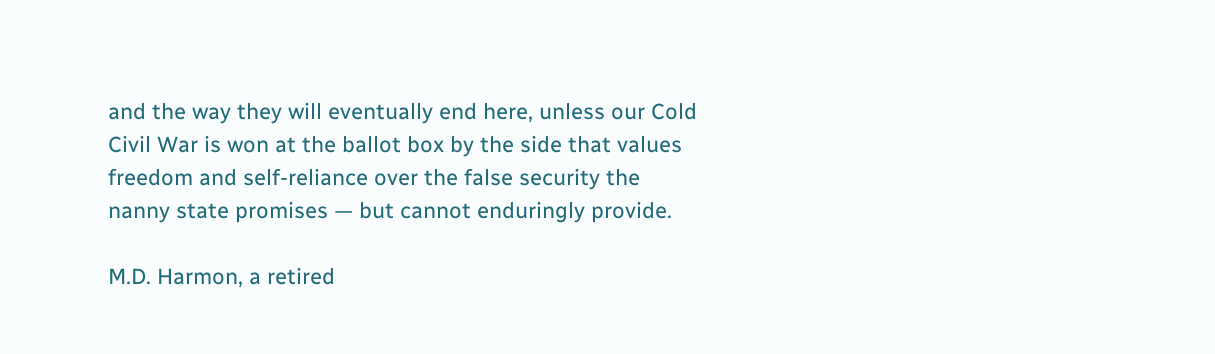and the way they will eventually end here, unless our Cold Civil War is won at the ballot box by the side that values freedom and self-reliance over the false security the nanny state promises — but cannot enduringly provide.

M.D. Harmon, a retired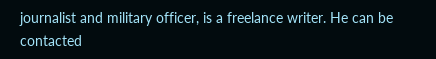journalist and military officer, is a freelance writer. He can be contacted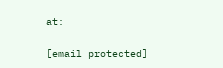at:

[email protected]